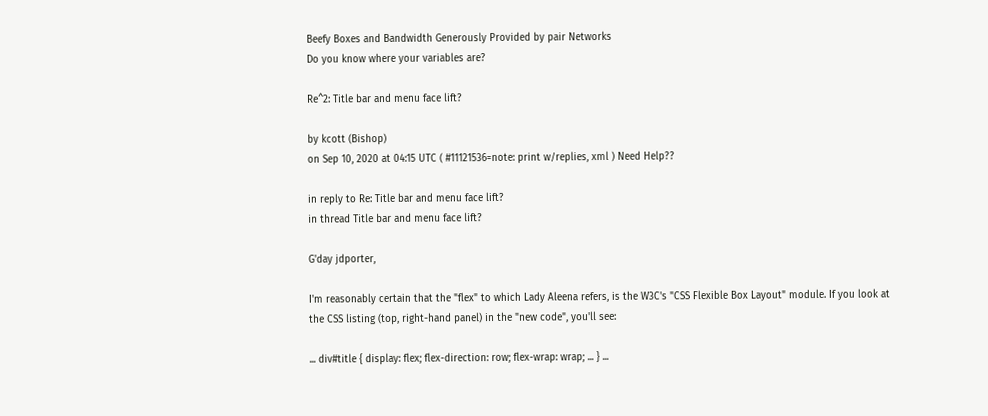Beefy Boxes and Bandwidth Generously Provided by pair Networks
Do you know where your variables are?

Re^2: Title bar and menu face lift?

by kcott (Bishop)
on Sep 10, 2020 at 04:15 UTC ( #11121536=note: print w/replies, xml ) Need Help??

in reply to Re: Title bar and menu face lift?
in thread Title bar and menu face lift?

G'day jdporter,

I'm reasonably certain that the "flex" to which Lady Aleena refers, is the W3C's "CSS Flexible Box Layout" module. If you look at the CSS listing (top, right-hand panel) in the "new code", you'll see:

... div#title { display: flex; flex-direction: row; flex-wrap: wrap; ... } ...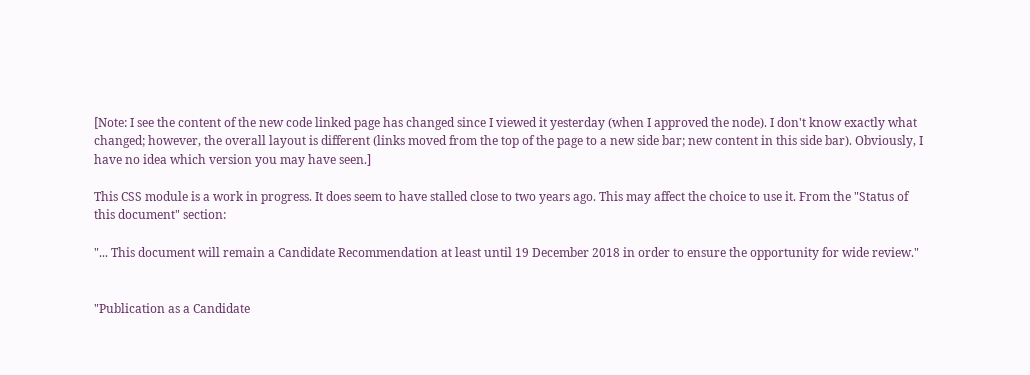[Note: I see the content of the new code linked page has changed since I viewed it yesterday (when I approved the node). I don't know exactly what changed; however, the overall layout is different (links moved from the top of the page to a new side bar; new content in this side bar). Obviously, I have no idea which version you may have seen.]

This CSS module is a work in progress. It does seem to have stalled close to two years ago. This may affect the choice to use it. From the "Status of this document" section:

"... This document will remain a Candidate Recommendation at least until 19 December 2018 in order to ensure the opportunity for wide review."


"Publication as a Candidate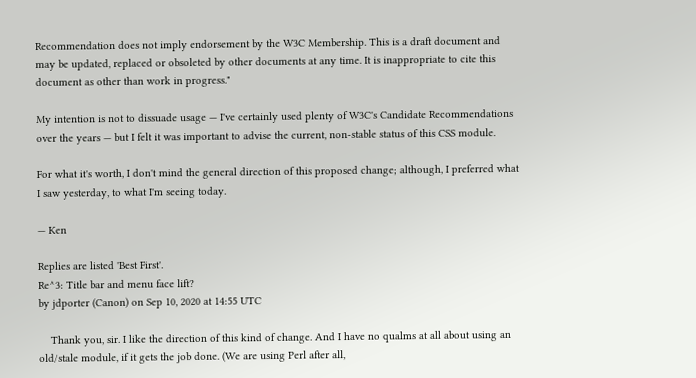Recommendation does not imply endorsement by the W3C Membership. This is a draft document and may be updated, replaced or obsoleted by other documents at any time. It is inappropriate to cite this document as other than work in progress."

My intention is not to dissuade usage — I've certainly used plenty of W3C's Candidate Recommendations over the years — but I felt it was important to advise the current, non-stable status of this CSS module.

For what it's worth, I don't mind the general direction of this proposed change; although, I preferred what I saw yesterday, to what I'm seeing today.

— Ken

Replies are listed 'Best First'.
Re^3: Title bar and menu face lift?
by jdporter (Canon) on Sep 10, 2020 at 14:55 UTC

    Thank you, sir. I like the direction of this kind of change. And I have no qualms at all about using an old/stale module, if it gets the job done. (We are using Perl after all,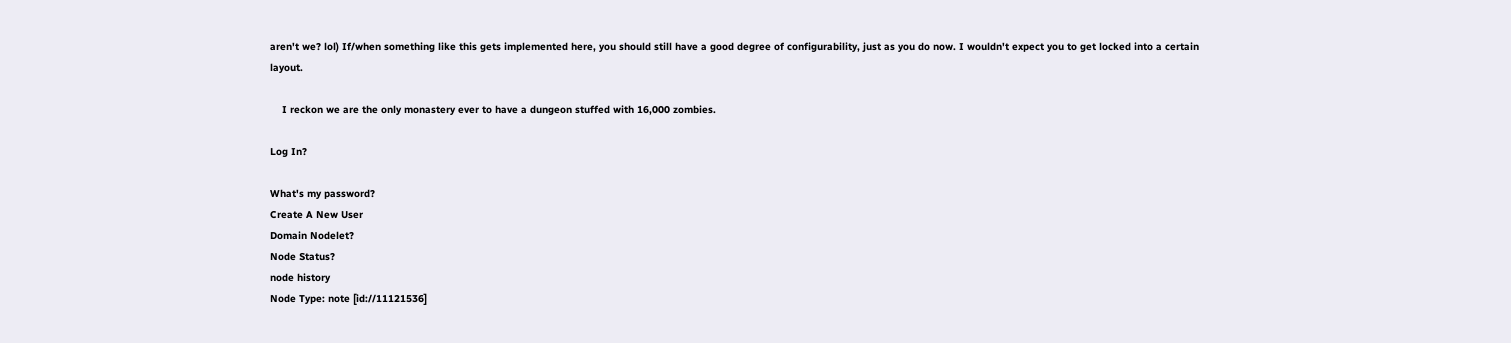aren't we? lol) If/when something like this gets implemented here, you should still have a good degree of configurability, just as you do now. I wouldn't expect you to get locked into a certain layout.

    I reckon we are the only monastery ever to have a dungeon stuffed with 16,000 zombies.

Log In?

What's my password?
Create A New User
Domain Nodelet?
Node Status?
node history
Node Type: note [id://11121536]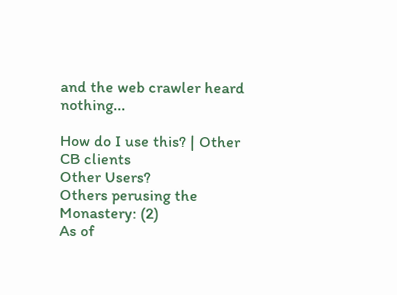and the web crawler heard nothing...

How do I use this? | Other CB clients
Other Users?
Others perusing the Monastery: (2)
As of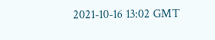2021-10-16 13:02 GMT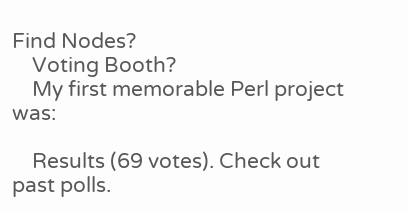Find Nodes?
    Voting Booth?
    My first memorable Perl project was:

    Results (69 votes). Check out past polls.